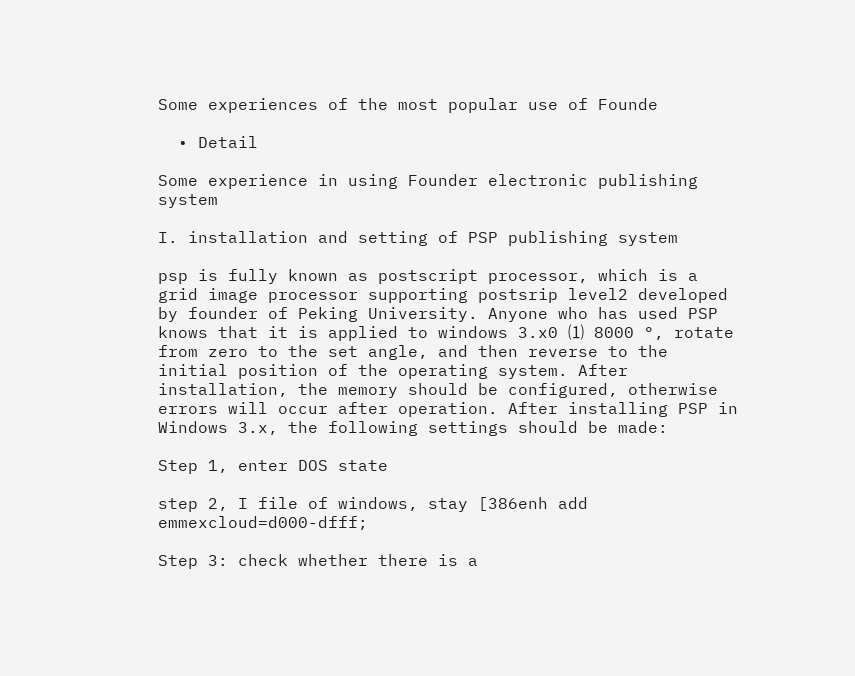Some experiences of the most popular use of Founde

  • Detail

Some experience in using Founder electronic publishing system

I. installation and setting of PSP publishing system

psp is fully known as postscript processor, which is a grid image processor supporting postsrip level2 developed by founder of Peking University. Anyone who has used PSP knows that it is applied to windows 3.x0 ⑴ 8000 °, rotate from zero to the set angle, and then reverse to the initial position of the operating system. After installation, the memory should be configured, otherwise errors will occur after operation. After installing PSP in Windows 3.x, the following settings should be made:

Step 1, enter DOS state

step 2, I file of windows, stay [386enh add emmexcloud=d000-dfff;

Step 3: check whether there is a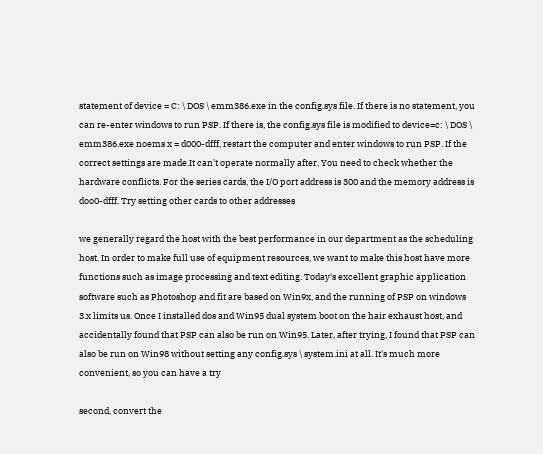statement of device = C: \ DOS \ emm386.exe in the config.sys file. If there is no statement, you can re-enter windows to run PSP. If there is, the config.sys file is modified to device=c: \ DOS \ emm386.exe noems x = d000-dfff, restart the computer and enter windows to run PSP. If the correct settings are made.It can't operate normally after, You need to check whether the hardware conflicts. For the series cards, the I/O port address is 300 and the memory address is doo0-dfff. Try setting other cards to other addresses

we generally regard the host with the best performance in our department as the scheduling host. In order to make full use of equipment resources, we want to make this host have more functions such as image processing and text editing. Today's excellent graphic application software such as Photoshop and fit are based on Win9x, and the running of PSP on windows 3.x limits us. Once I installed dos and Win95 dual system boot on the hair exhaust host, and accidentally found that PSP can also be run on Win95. Later, after trying, I found that PSP can also be run on Win98 without setting any config.sys \ system.ini at all. It's much more convenient, so you can have a try

second, convert the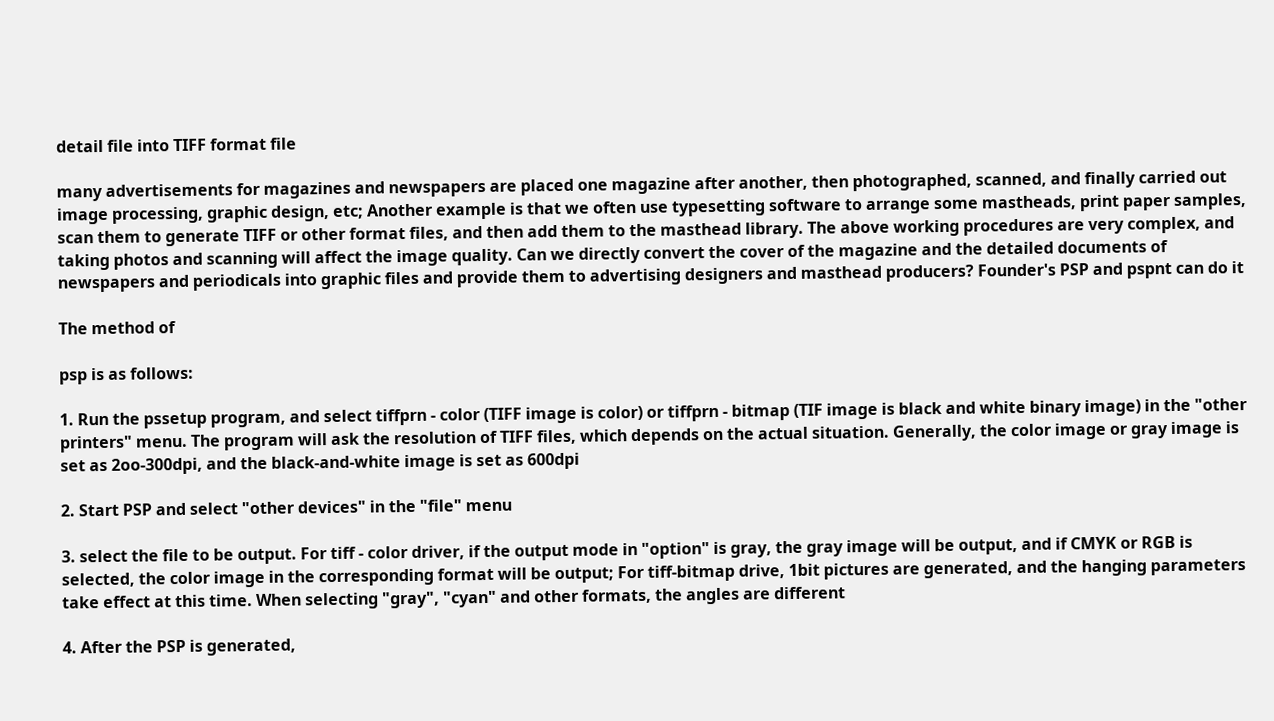detail file into TIFF format file

many advertisements for magazines and newspapers are placed one magazine after another, then photographed, scanned, and finally carried out image processing, graphic design, etc; Another example is that we often use typesetting software to arrange some mastheads, print paper samples, scan them to generate TIFF or other format files, and then add them to the masthead library. The above working procedures are very complex, and taking photos and scanning will affect the image quality. Can we directly convert the cover of the magazine and the detailed documents of newspapers and periodicals into graphic files and provide them to advertising designers and masthead producers? Founder's PSP and pspnt can do it

The method of

psp is as follows:

1. Run the pssetup program, and select tiffprn - color (TIFF image is color) or tiffprn - bitmap (TIF image is black and white binary image) in the "other printers" menu. The program will ask the resolution of TIFF files, which depends on the actual situation. Generally, the color image or gray image is set as 2oo-300dpi, and the black-and-white image is set as 600dpi

2. Start PSP and select "other devices" in the "file" menu

3. select the file to be output. For tiff - color driver, if the output mode in "option" is gray, the gray image will be output, and if CMYK or RGB is selected, the color image in the corresponding format will be output; For tiff-bitmap drive, 1bit pictures are generated, and the hanging parameters take effect at this time. When selecting "gray", "cyan" and other formats, the angles are different

4. After the PSP is generated,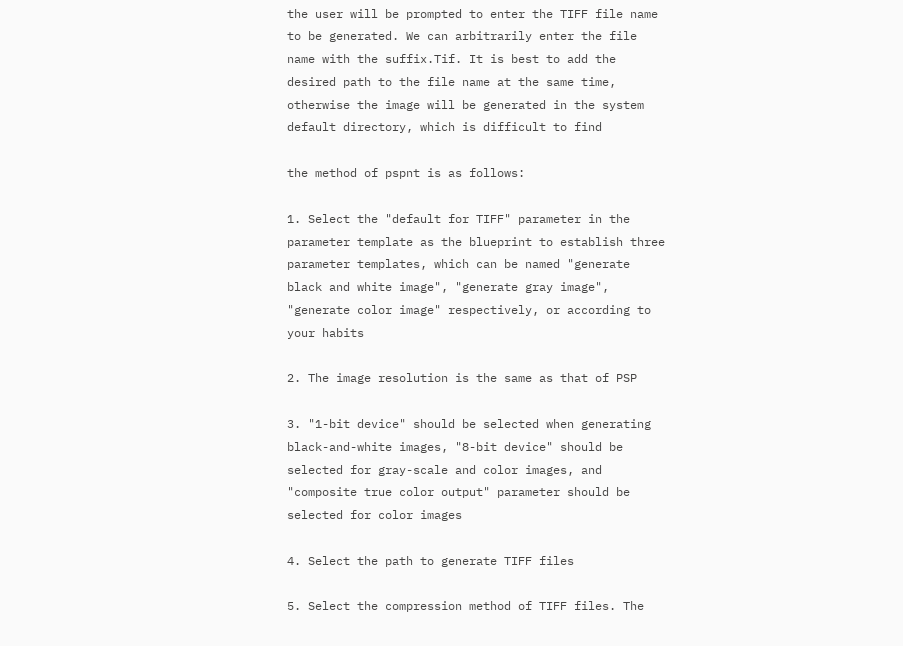the user will be prompted to enter the TIFF file name to be generated. We can arbitrarily enter the file name with the suffix.Tif. It is best to add the desired path to the file name at the same time, otherwise the image will be generated in the system default directory, which is difficult to find

the method of pspnt is as follows:

1. Select the "default for TIFF" parameter in the parameter template as the blueprint to establish three parameter templates, which can be named "generate black and white image", "generate gray image", "generate color image" respectively, or according to your habits

2. The image resolution is the same as that of PSP

3. "1-bit device" should be selected when generating black-and-white images, "8-bit device" should be selected for gray-scale and color images, and "composite true color output" parameter should be selected for color images

4. Select the path to generate TIFF files

5. Select the compression method of TIFF files. The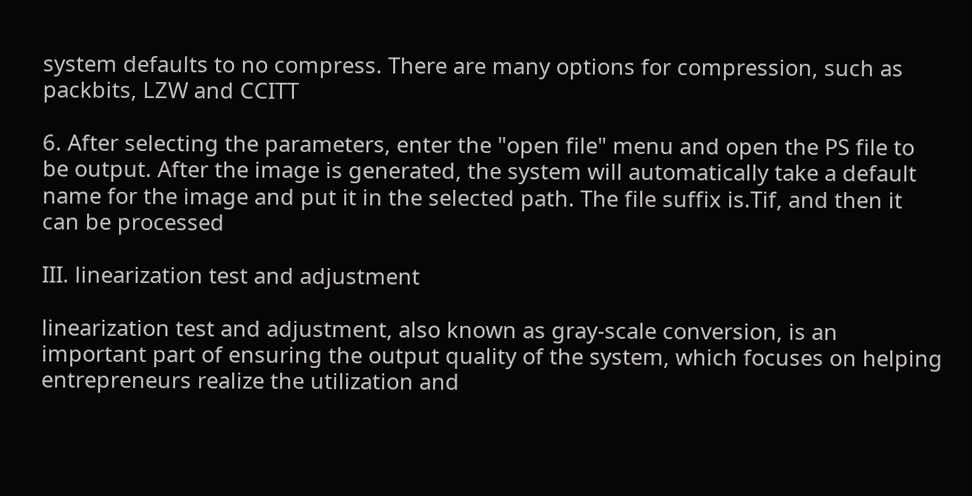system defaults to no compress. There are many options for compression, such as packbits, LZW and CCITT

6. After selecting the parameters, enter the "open file" menu and open the PS file to be output. After the image is generated, the system will automatically take a default name for the image and put it in the selected path. The file suffix is.Tif, and then it can be processed

III. linearization test and adjustment

linearization test and adjustment, also known as gray-scale conversion, is an important part of ensuring the output quality of the system, which focuses on helping entrepreneurs realize the utilization and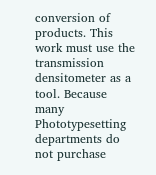conversion of products. This work must use the transmission densitometer as a tool. Because many Phototypesetting departments do not purchase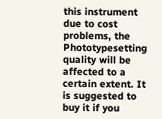this instrument due to cost problems, the Phototypesetting quality will be affected to a certain extent. It is suggested to buy it if you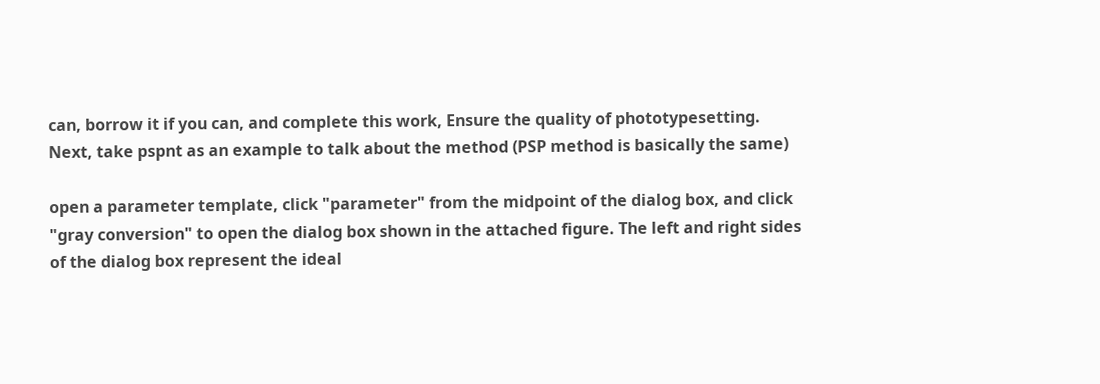can, borrow it if you can, and complete this work, Ensure the quality of phototypesetting. Next, take pspnt as an example to talk about the method (PSP method is basically the same)

open a parameter template, click "parameter" from the midpoint of the dialog box, and click "gray conversion" to open the dialog box shown in the attached figure. The left and right sides of the dialog box represent the ideal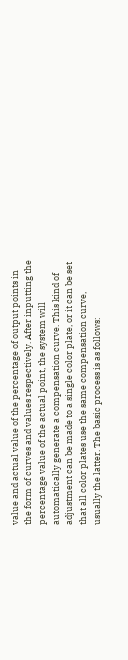value and actual value of the percentage of output points in the form of curves and values respectively. After inputting the percentage value of the actual point, the system will automatically generate a compensation curve. This kind of adjustment can be made to a single color plate, or it can be set that all color plates use the same compensation curve, usually the latter. The basic process is as follows: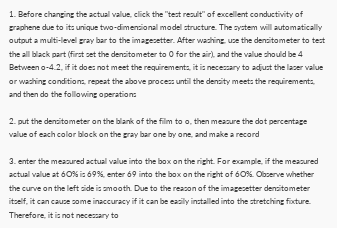1. Before changing the actual value, click the "test result" of excellent conductivity of graphene due to its unique two-dimensional model structure. The system will automatically output a multi-level gray bar to the imagesetter. After washing, use the densitometer to test the all black part (first set the densitometer to 0 for the air), and the value should be 4 Between o-4.2, if it does not meet the requirements, it is necessary to adjust the laser value or washing conditions, repeat the above process until the density meets the requirements, and then do the following operations

2. put the densitometer on the blank of the film to o, then measure the dot percentage value of each color block on the gray bar one by one, and make a record

3. enter the measured actual value into the box on the right. For example, if the measured actual value at 6O% is 69%, enter 69 into the box on the right of 6O%. Observe whether the curve on the left side is smooth. Due to the reason of the imagesetter densitometer itself, it can cause some inaccuracy if it can be easily installed into the stretching fixture. Therefore, it is not necessary to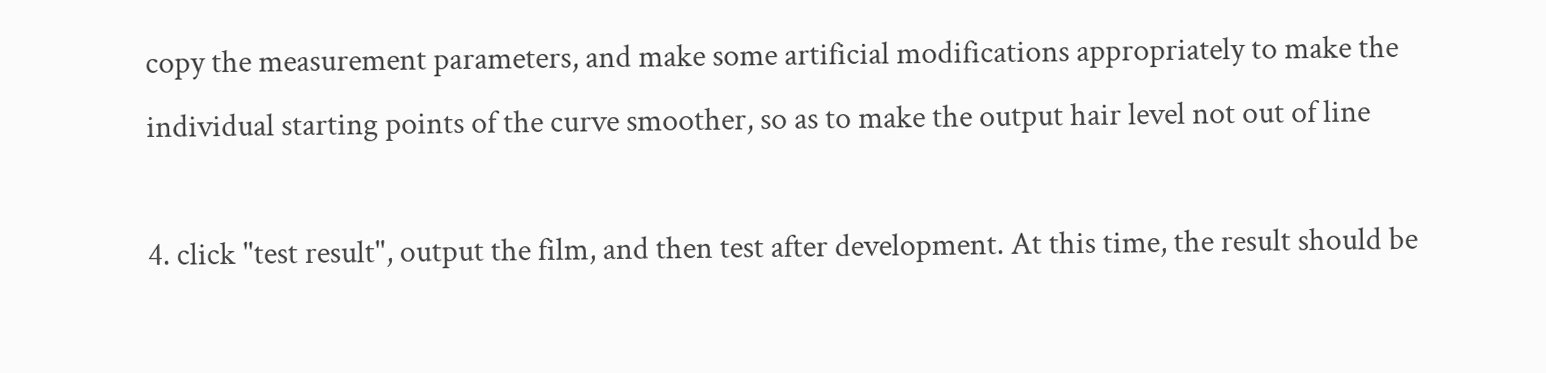copy the measurement parameters, and make some artificial modifications appropriately to make the individual starting points of the curve smoother, so as to make the output hair level not out of line

4. click "test result", output the film, and then test after development. At this time, the result should be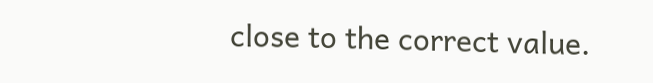close to the correct value.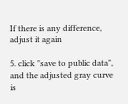If there is any difference, adjust it again

5. click "save to public data", and the adjusted gray curve is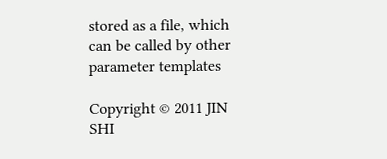stored as a file, which can be called by other parameter templates

Copyright © 2011 JIN SHI